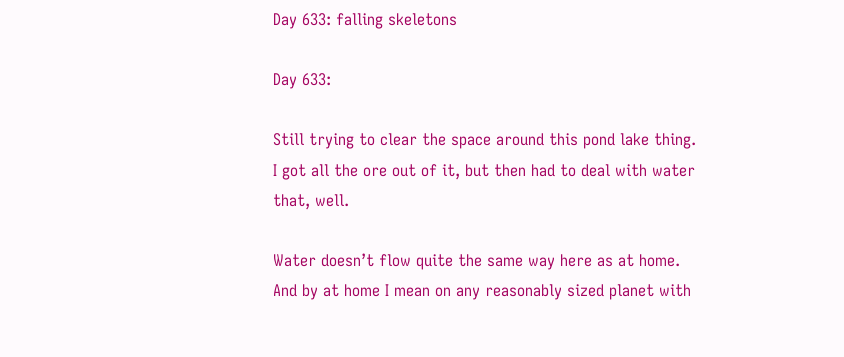Day 633: falling skeletons

Day 633:

Still trying to clear the space around this pond lake thing. I got all the ore out of it, but then had to deal with water that, well.

Water doesn’t flow quite the same way here as at home. And by at home I mean on any reasonably sized planet with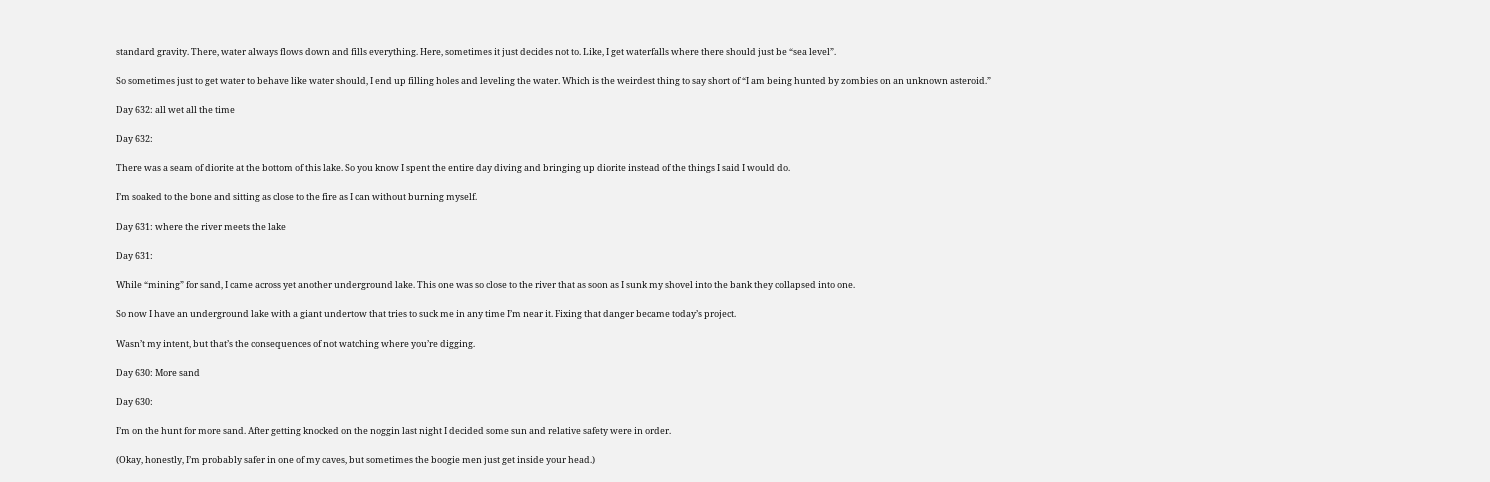standard gravity. There, water always flows down and fills everything. Here, sometimes it just decides not to. Like, I get waterfalls where there should just be “sea level”.

So sometimes just to get water to behave like water should, I end up filling holes and leveling the water. Which is the weirdest thing to say short of “I am being hunted by zombies on an unknown asteroid.”

Day 632: all wet all the time

Day 632:

There was a seam of diorite at the bottom of this lake. So you know I spent the entire day diving and bringing up diorite instead of the things I said I would do.

I’m soaked to the bone and sitting as close to the fire as I can without burning myself.

Day 631: where the river meets the lake

Day 631:

While “mining” for sand, I came across yet another underground lake. This one was so close to the river that as soon as I sunk my shovel into the bank they collapsed into one.

So now I have an underground lake with a giant undertow that tries to suck me in any time I’m near it. Fixing that danger became today’s project.

Wasn’t my intent, but that’s the consequences of not watching where you’re digging.

Day 630: More sand

Day 630:

I’m on the hunt for more sand. After getting knocked on the noggin last night I decided some sun and relative safety were in order.

(Okay, honestly, I’m probably safer in one of my caves, but sometimes the boogie men just get inside your head.)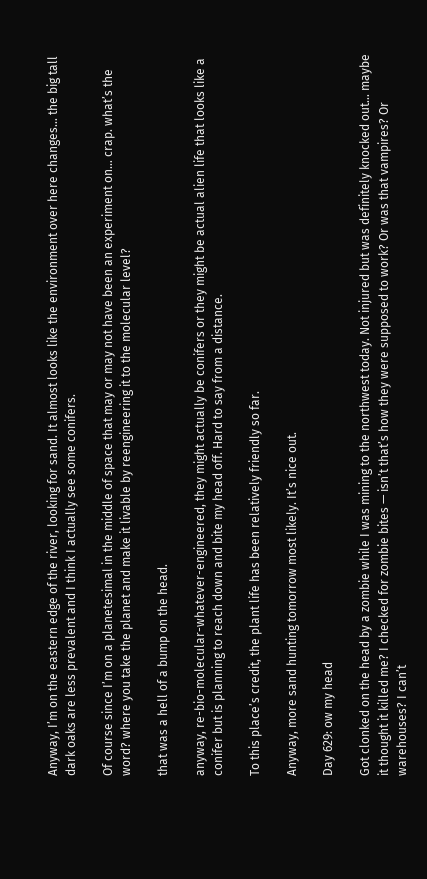Anyway, I’m on the eastern edge of the river, looking for sand. It almost looks like the environment over here changes… the big tall dark oaks are less prevalent and I think I actually see some conifers.

Of course since I’m on a planetesimal in the middle of space that may or may not have been an experiment on… crap. what’s the word? where you take the planet and make it livable by reengineering it to the molecular level?

that was a hell of a bump on the head.

anyway, re-bio-molecular-whatever-engineered, they might actually be conifers or they might be actual alien life that looks like a conifer but is planning to reach down and bite my head off. Hard to say from a distance.

To this place’s credit, the plant life has been relatively friendly so far.

Anyway, more sand hunting tomorrow most likely. It’s nice out.

Day 629: ow my head

Got clonked on the head by a zombie while I was mining to the northwest today. Not injured but was definitely knocked out… maybe it thought it killed me? I checked for zombie bites — isn’t that’s how they were supposed to work? Or was that vampires? Or warehouses? I can’t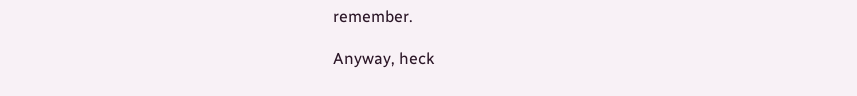remember.

Anyway, heck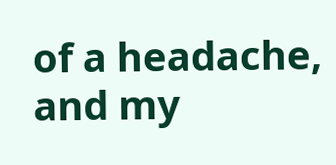of a headache, and my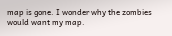map is gone. I wonder why the zombies would want my map.